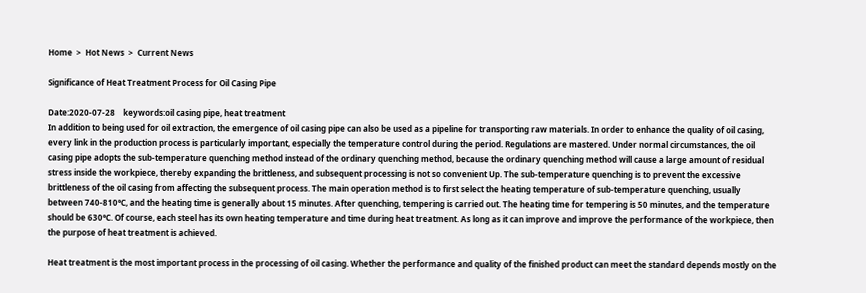Home  >  Hot News  >  Current News

Significance of Heat Treatment Process for Oil Casing Pipe

Date:2020-07-28    keywords:oil casing pipe, heat treatment
In addition to being used for oil extraction, the emergence of oil casing pipe can also be used as a pipeline for transporting raw materials. In order to enhance the quality of oil casing, every link in the production process is particularly important, especially the temperature control during the period. Regulations are mastered. Under normal circumstances, the oil casing pipe adopts the sub-temperature quenching method instead of the ordinary quenching method, because the ordinary quenching method will cause a large amount of residual stress inside the workpiece, thereby expanding the brittleness, and subsequent processing is not so convenient Up. The sub-temperature quenching is to prevent the excessive brittleness of the oil casing from affecting the subsequent process. The main operation method is to first select the heating temperature of sub-temperature quenching, usually between 740-810℃, and the heating time is generally about 15 minutes. After quenching, tempering is carried out. The heating time for tempering is 50 minutes, and the temperature should be 630℃. Of course, each steel has its own heating temperature and time during heat treatment. As long as it can improve and improve the performance of the workpiece, then the purpose of heat treatment is achieved.

Heat treatment is the most important process in the processing of oil casing. Whether the performance and quality of the finished product can meet the standard depends mostly on the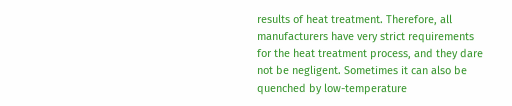results of heat treatment. Therefore, all manufacturers have very strict requirements for the heat treatment process, and they dare not be negligent. Sometimes it can also be quenched by low-temperature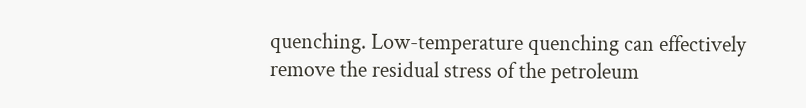quenching. Low-temperature quenching can effectively remove the residual stress of the petroleum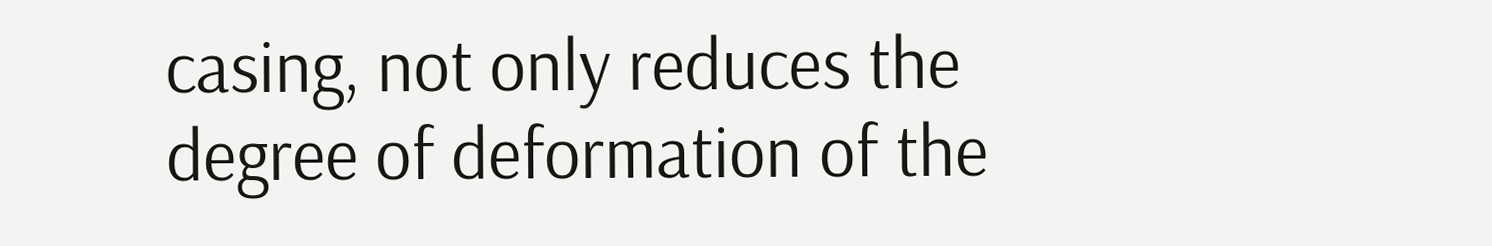casing, not only reduces the degree of deformation of the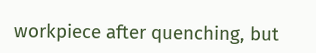workpiece after quenching, but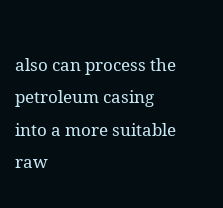also can process the petroleum casing into a more suitable raw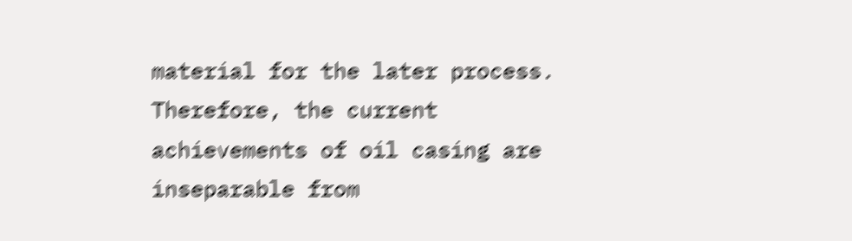material for the later process. Therefore, the current achievements of oil casing are inseparable from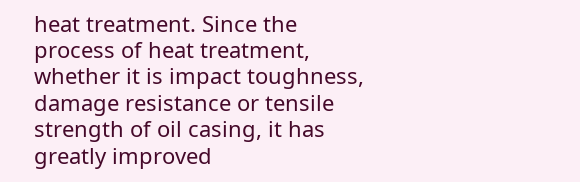heat treatment. Since the process of heat treatment, whether it is impact toughness, damage resistance or tensile strength of oil casing, it has greatly improved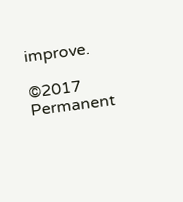improve.

©2017 Permanent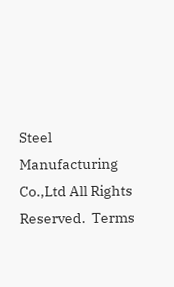Steel Manufacturing Co.,Ltd All Rights Reserved.  Terms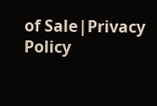of Sale|Privacy Policy